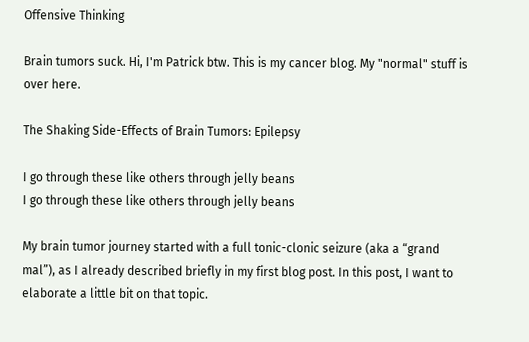Offensive Thinking

Brain tumors suck. Hi, I'm Patrick btw. This is my cancer blog. My "normal" stuff is over here.

The Shaking Side-Effects of Brain Tumors: Epilepsy

I go through these like others through jelly beans
I go through these like others through jelly beans

My brain tumor journey started with a full tonic-clonic seizure (aka a “grand mal”), as I already described briefly in my first blog post. In this post, I want to elaborate a little bit on that topic.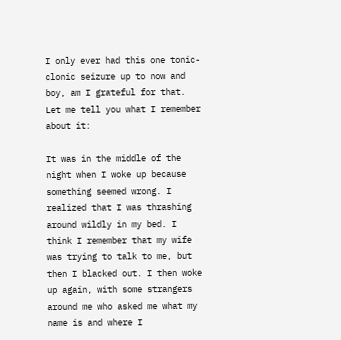I only ever had this one tonic-clonic seizure up to now and boy, am I grateful for that. Let me tell you what I remember about it:

It was in the middle of the night when I woke up because something seemed wrong. I realized that I was thrashing around wildly in my bed. I think I remember that my wife was trying to talk to me, but then I blacked out. I then woke up again, with some strangers around me who asked me what my name is and where I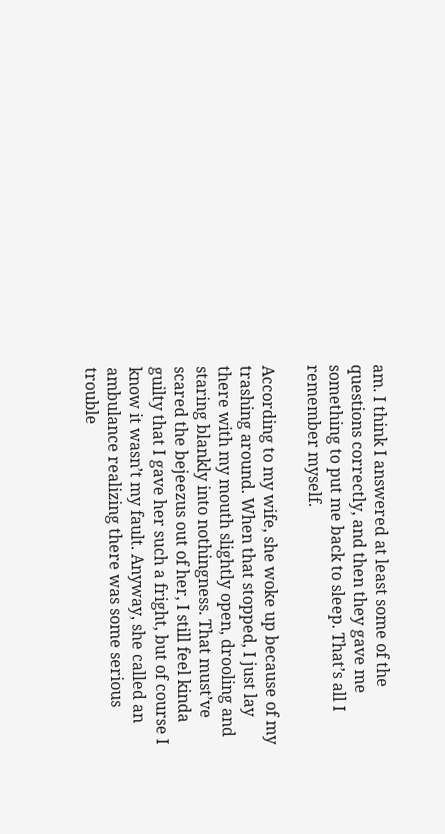am. I think I answered at least some of the questions correctly, and then they gave me something to put me back to sleep. That’s all I remember myself.

According to my wife, she woke up because of my trashing around. When that stopped, I just lay there with my mouth slightly open, drooling and staring blankly into nothingness. That must’ve scared the bejeezus out of her, I still feel kinda guilty that I gave her such a fright, but of course I know it wasn’t my fault. Anyway, she called an ambulance realizing there was some serious trouble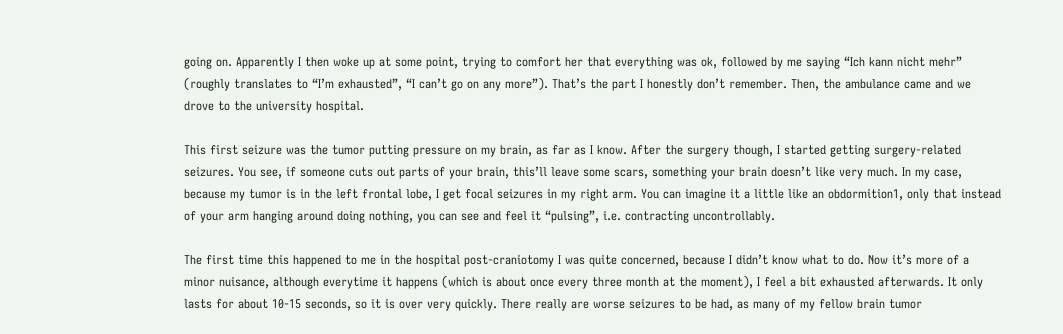going on. Apparently I then woke up at some point, trying to comfort her that everything was ok, followed by me saying “Ich kann nicht mehr” (roughly translates to “I’m exhausted”, “I can’t go on any more”). That’s the part I honestly don’t remember. Then, the ambulance came and we drove to the university hospital.

This first seizure was the tumor putting pressure on my brain, as far as I know. After the surgery though, I started getting surgery-related seizures. You see, if someone cuts out parts of your brain, this’ll leave some scars, something your brain doesn’t like very much. In my case, because my tumor is in the left frontal lobe, I get focal seizures in my right arm. You can imagine it a little like an obdormition1, only that instead of your arm hanging around doing nothing, you can see and feel it “pulsing”, i.e. contracting uncontrollably.

The first time this happened to me in the hospital post-craniotomy I was quite concerned, because I didn’t know what to do. Now it’s more of a minor nuisance, although everytime it happens (which is about once every three month at the moment), I feel a bit exhausted afterwards. It only lasts for about 10-15 seconds, so it is over very quickly. There really are worse seizures to be had, as many of my fellow brain tumor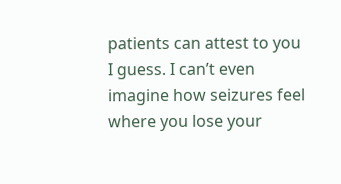patients can attest to you I guess. I can’t even imagine how seizures feel where you lose your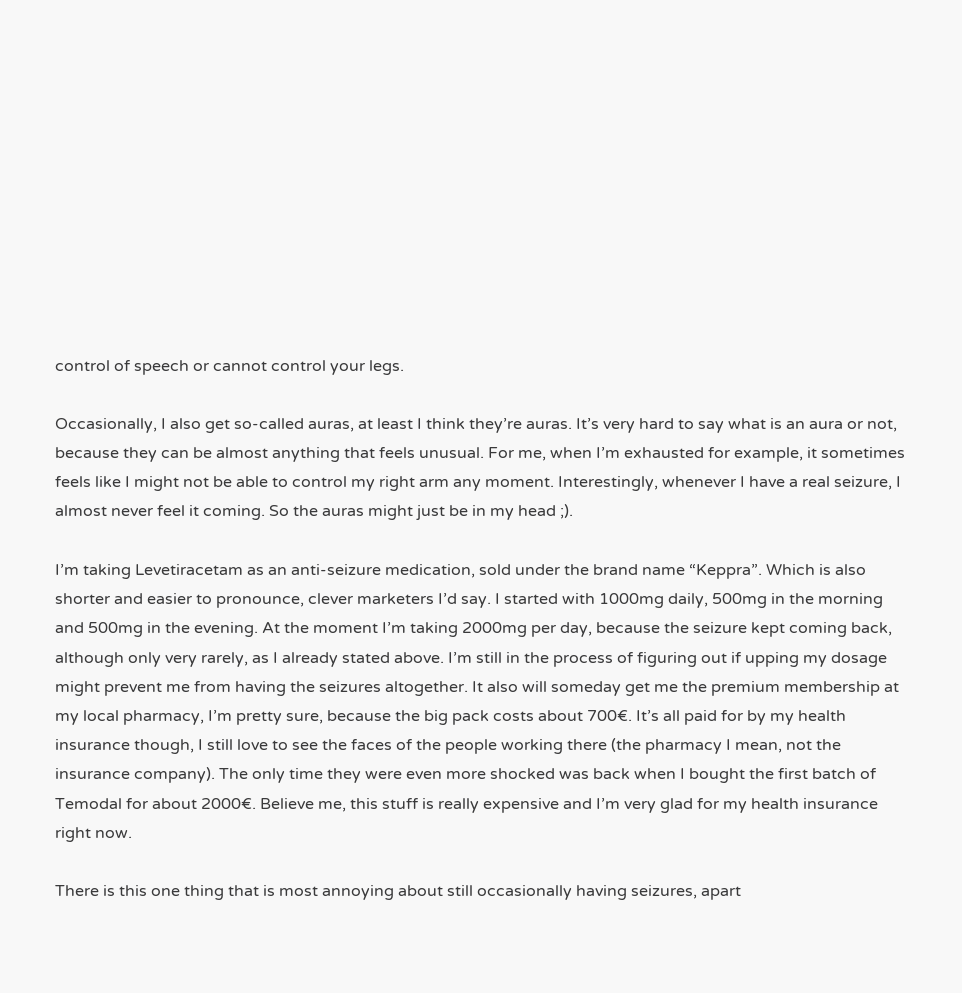control of speech or cannot control your legs.

Occasionally, I also get so-called auras, at least I think they’re auras. It’s very hard to say what is an aura or not, because they can be almost anything that feels unusual. For me, when I’m exhausted for example, it sometimes feels like I might not be able to control my right arm any moment. Interestingly, whenever I have a real seizure, I almost never feel it coming. So the auras might just be in my head ;).

I’m taking Levetiracetam as an anti-seizure medication, sold under the brand name “Keppra”. Which is also shorter and easier to pronounce, clever marketers I’d say. I started with 1000mg daily, 500mg in the morning and 500mg in the evening. At the moment I’m taking 2000mg per day, because the seizure kept coming back, although only very rarely, as I already stated above. I’m still in the process of figuring out if upping my dosage might prevent me from having the seizures altogether. It also will someday get me the premium membership at my local pharmacy, I’m pretty sure, because the big pack costs about 700€. It’s all paid for by my health insurance though, I still love to see the faces of the people working there (the pharmacy I mean, not the insurance company). The only time they were even more shocked was back when I bought the first batch of Temodal for about 2000€. Believe me, this stuff is really expensive and I’m very glad for my health insurance right now.

There is this one thing that is most annoying about still occasionally having seizures, apart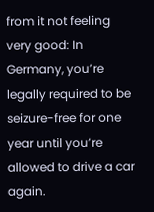from it not feeling very good: In Germany, you’re legally required to be seizure-free for one year until you’re allowed to drive a car again.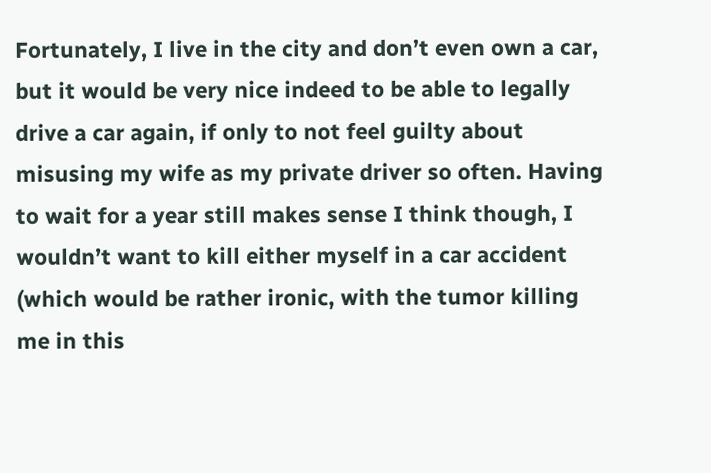Fortunately, I live in the city and don’t even own a car, but it would be very nice indeed to be able to legally drive a car again, if only to not feel guilty about misusing my wife as my private driver so often. Having to wait for a year still makes sense I think though, I wouldn’t want to kill either myself in a car accident (which would be rather ironic, with the tumor killing me in this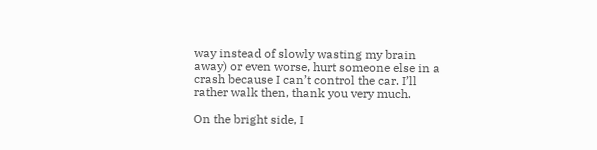way instead of slowly wasting my brain away) or even worse, hurt someone else in a crash because I can’t control the car. I’ll rather walk then, thank you very much.

On the bright side, I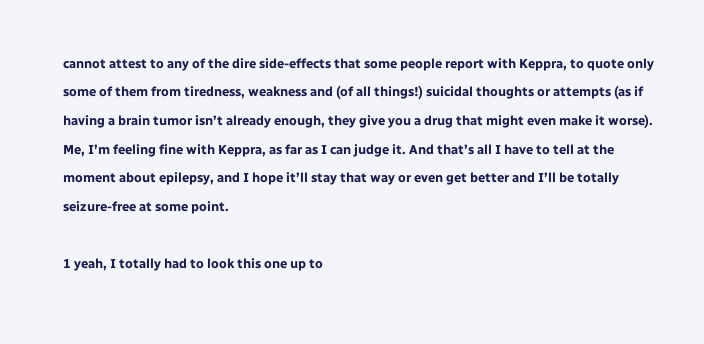cannot attest to any of the dire side-effects that some people report with Keppra, to quote only some of them from tiredness, weakness and (of all things!) suicidal thoughts or attempts (as if having a brain tumor isn’t already enough, they give you a drug that might even make it worse). Me, I’m feeling fine with Keppra, as far as I can judge it. And that’s all I have to tell at the moment about epilepsy, and I hope it’ll stay that way or even get better and I’ll be totally seizure-free at some point.

1 yeah, I totally had to look this one up to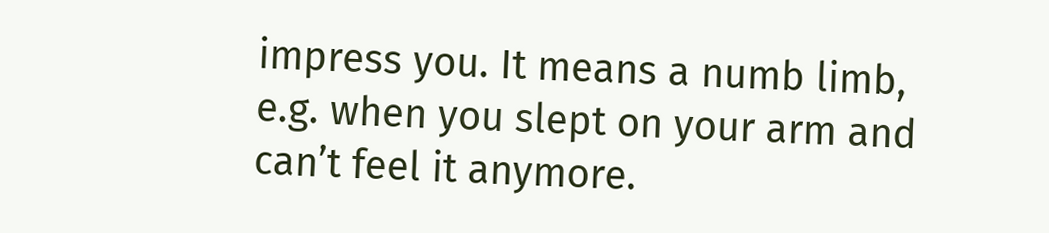impress you. It means a numb limb, e.g. when you slept on your arm and can’t feel it anymore.